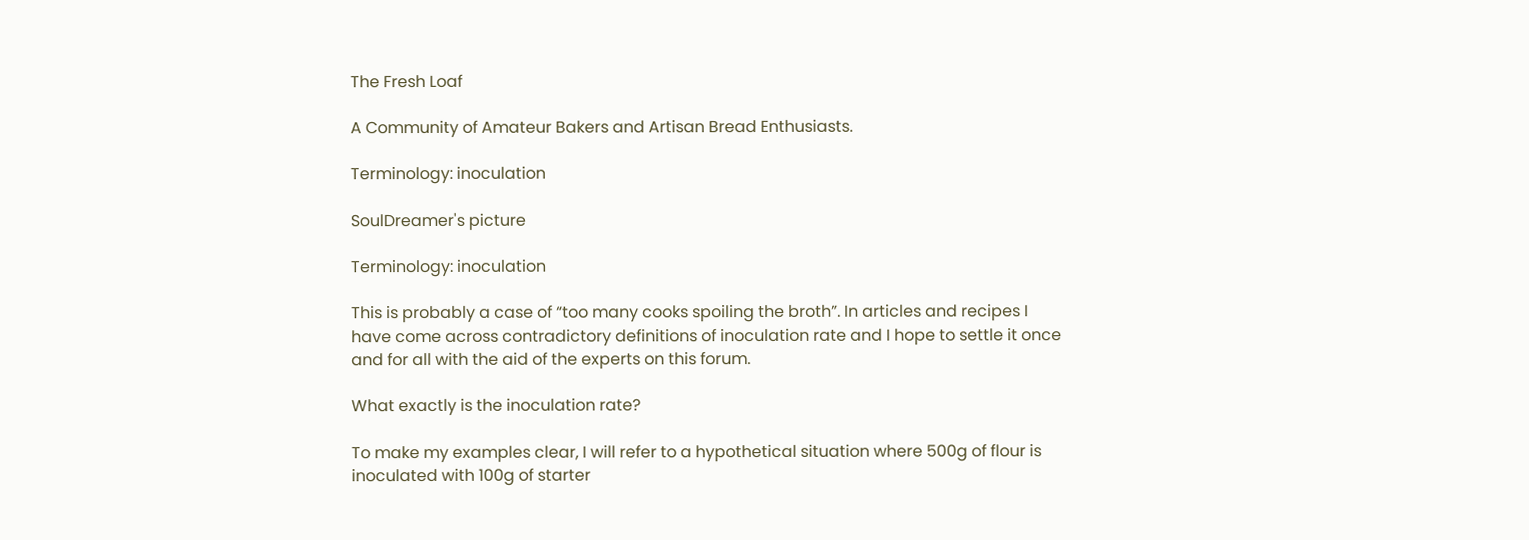The Fresh Loaf

A Community of Amateur Bakers and Artisan Bread Enthusiasts.

Terminology: inoculation

SoulDreamer's picture

Terminology: inoculation

This is probably a case of “too many cooks spoiling the broth”. In articles and recipes I have come across contradictory definitions of inoculation rate and I hope to settle it once and for all with the aid of the experts on this forum.

What exactly is the inoculation rate?

To make my examples clear, I will refer to a hypothetical situation where 500g of flour is inoculated with 100g of starter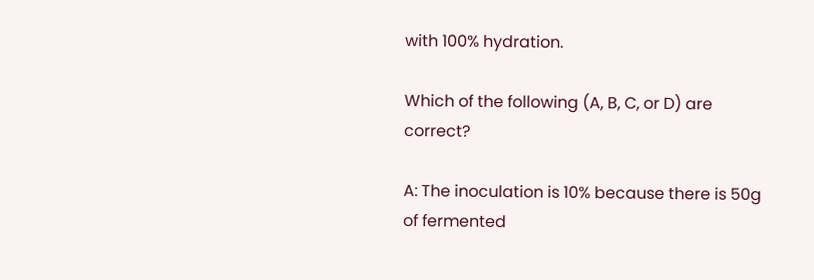with 100% hydration.

Which of the following (A, B, C, or D) are correct?

A: The inoculation is 10% because there is 50g of fermented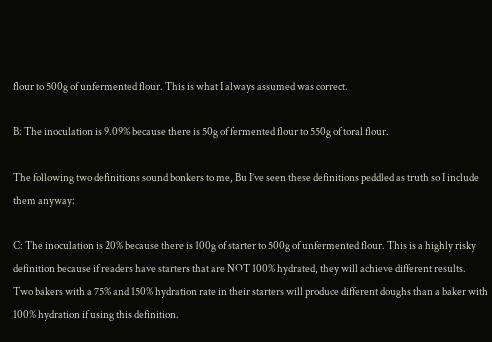flour to 500g of unfermented flour. This is what I always assumed was correct.

B: The inoculation is 9.09% because there is 50g of fermented flour to 550g of toral flour.

The following two definitions sound bonkers to me, Bu I’ve seen these definitions peddled as truth so I include them anyway:

C: The inoculation is 20% because there is 100g of starter to 500g of unfermented flour. This is a highly risky definition because if readers have starters that are NOT 100% hydrated, they will achieve different results.  Two bakers with a 75% and 150% hydration rate in their starters will produce different doughs than a baker with 100% hydration if using this definition.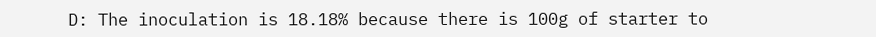D: The inoculation is 18.18% because there is 100g of starter to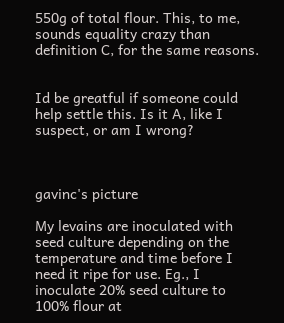550g of total flour. This, to me, sounds equality crazy than definition C, for the same reasons.


Id be greatful if someone could help settle this. Is it A, like I suspect, or am I wrong?



gavinc's picture

My levains are inoculated with seed culture depending on the temperature and time before I need it ripe for use. Eg., I inoculate 20% seed culture to 100% flour at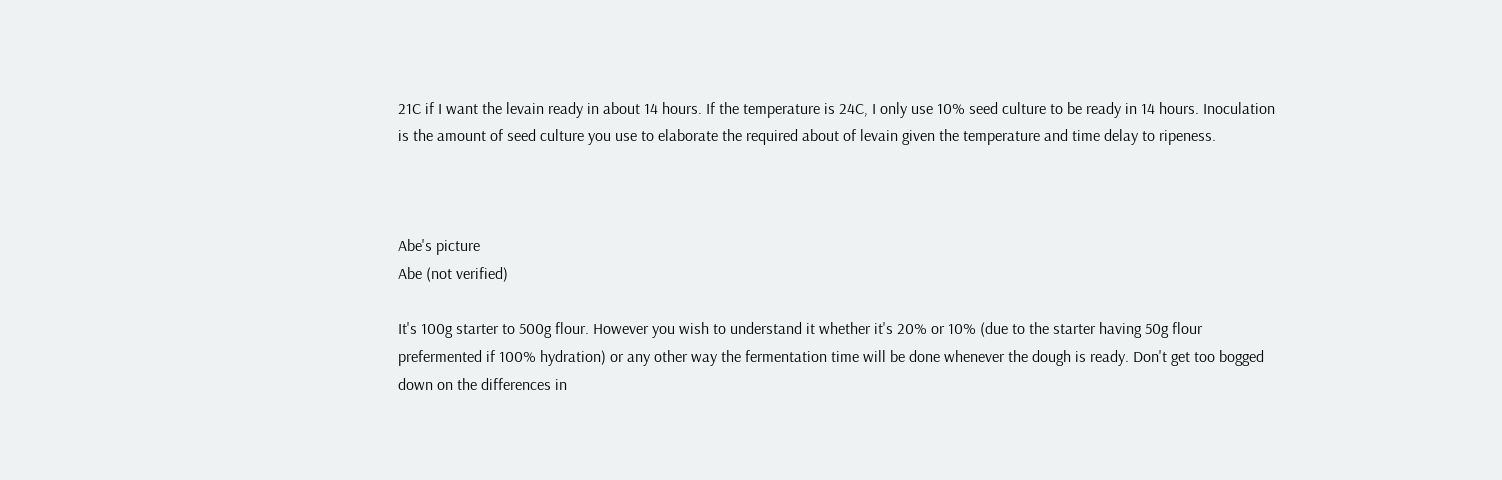21C if I want the levain ready in about 14 hours. If the temperature is 24C, I only use 10% seed culture to be ready in 14 hours. Inoculation is the amount of seed culture you use to elaborate the required about of levain given the temperature and time delay to ripeness.



Abe's picture
Abe (not verified)

It's 100g starter to 500g flour. However you wish to understand it whether it's 20% or 10% (due to the starter having 50g flour prefermented if 100% hydration) or any other way the fermentation time will be done whenever the dough is ready. Don't get too bogged down on the differences in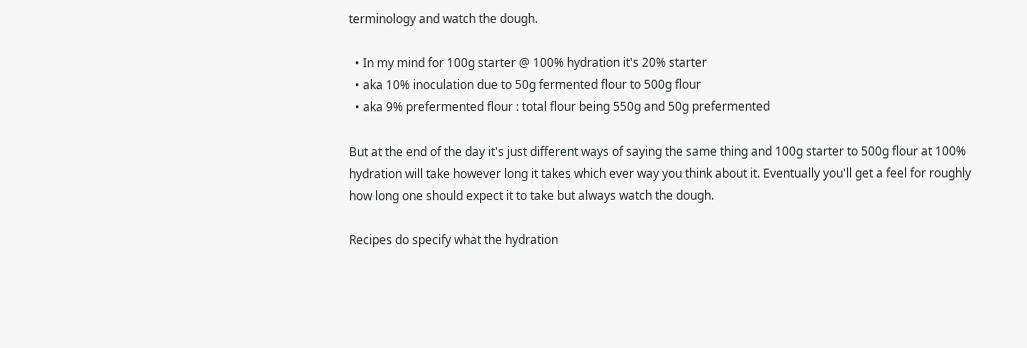terminology and watch the dough.

  • In my mind for 100g starter @ 100% hydration it's 20% starter
  • aka 10% inoculation due to 50g fermented flour to 500g flour
  • aka 9% prefermented flour : total flour being 550g and 50g prefermented

But at the end of the day it's just different ways of saying the same thing and 100g starter to 500g flour at 100% hydration will take however long it takes which ever way you think about it. Eventually you'll get a feel for roughly how long one should expect it to take but always watch the dough.

Recipes do specify what the hydration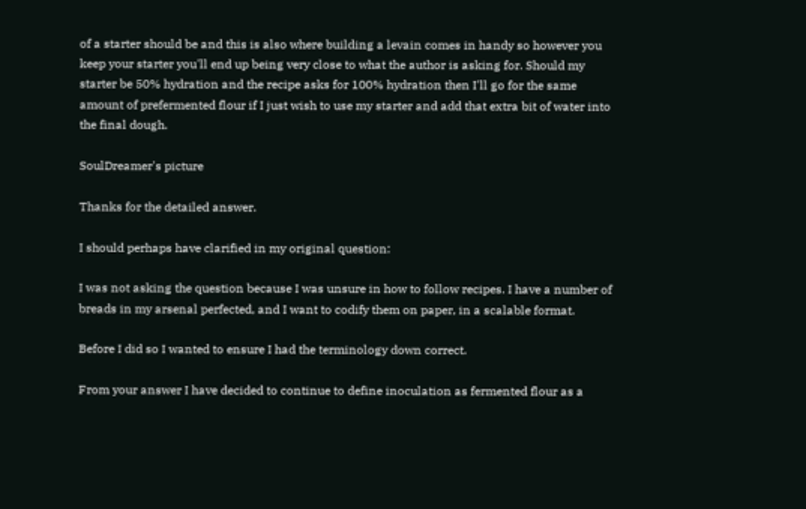of a starter should be and this is also where building a levain comes in handy so however you keep your starter you'll end up being very close to what the author is asking for. Should my starter be 50% hydration and the recipe asks for 100% hydration then I'll go for the same amount of prefermented flour if I just wish to use my starter and add that extra bit of water into the final dough.

SoulDreamer's picture

Thanks for the detailed answer.

I should perhaps have clarified in my original question:

I was not asking the question because I was unsure in how to follow recipes. I have a number of breads in my arsenal perfected, and I want to codify them on paper, in a scalable format.

Before I did so I wanted to ensure I had the terminology down correct.

From your answer I have decided to continue to define inoculation as fermented flour as a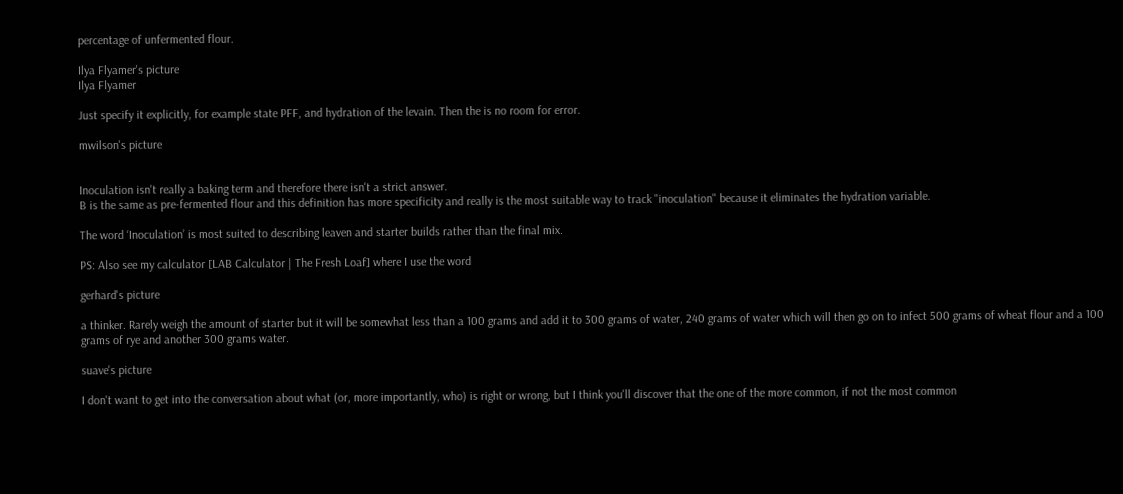percentage of unfermented flour.

Ilya Flyamer's picture
Ilya Flyamer

Just specify it explicitly, for example state PFF, and hydration of the levain. Then the is no room for error.

mwilson's picture


Inoculation isn't really a baking term and therefore there isn't a strict answer.
B is the same as pre-fermented flour and this definition has more specificity and really is the most suitable way to track "inoculation" because it eliminates the hydration variable.

The word ‘Inoculation’ is most suited to describing leaven and starter builds rather than the final mix.

PS: Also see my calculator [LAB Calculator | The Fresh Loaf] where I use the word

gerhard's picture

a thinker. Rarely weigh the amount of starter but it will be somewhat less than a 100 grams and add it to 300 grams of water, 240 grams of water which will then go on to infect 500 grams of wheat flour and a 100 grams of rye and another 300 grams water.

suave's picture

I don't want to get into the conversation about what (or, more importantly, who) is right or wrong, but I think you'll discover that the one of the more common, if not the most common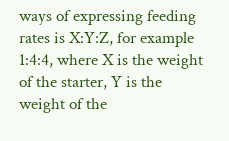ways of expressing feeding rates is X:Y:Z, for example 1:4:4, where X is the weight of the starter, Y is the weight of the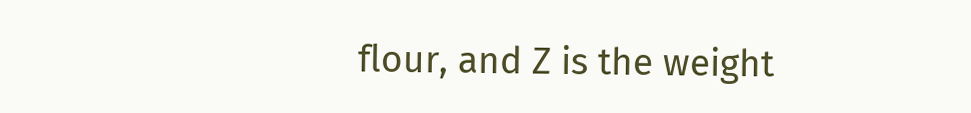flour, and Z is the weight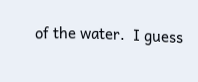of the water.  I guess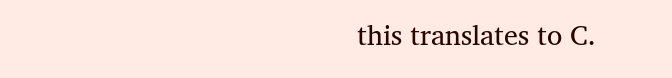this translates to C.